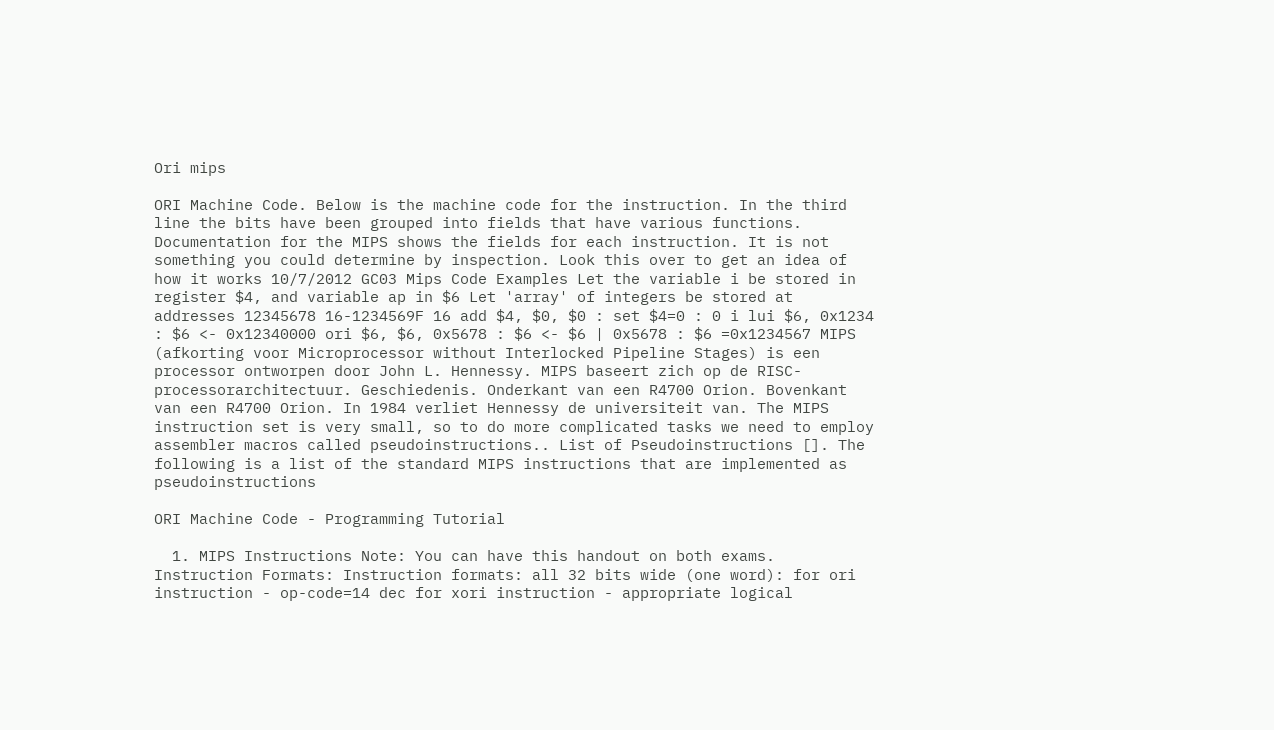Ori mips

ORI Machine Code. Below is the machine code for the instruction. In the third line the bits have been grouped into fields that have various functions. Documentation for the MIPS shows the fields for each instruction. It is not something you could determine by inspection. Look this over to get an idea of how it works 10/7/2012 GC03 Mips Code Examples Let the variable i be stored in register $4, and variable ap in $6 Let 'array' of integers be stored at addresses 12345678 16-1234569F 16 add $4, $0, $0 : set $4=0 : 0 i lui $6, 0x1234 : $6 <- 0x12340000 ori $6, $6, 0x5678 : $6 <- $6 | 0x5678 : $6 =0x1234567 MIPS (afkorting voor Microprocessor without Interlocked Pipeline Stages) is een processor ontworpen door John L. Hennessy. MIPS baseert zich op de RISC-processorarchitectuur. Geschiedenis. Onderkant van een R4700 Orion. Bovenkant van een R4700 Orion. In 1984 verliet Hennessy de universiteit van. The MIPS instruction set is very small, so to do more complicated tasks we need to employ assembler macros called pseudoinstructions.. List of Pseudoinstructions []. The following is a list of the standard MIPS instructions that are implemented as pseudoinstructions

ORI Machine Code - Programming Tutorial

  1. MIPS Instructions Note: You can have this handout on both exams. Instruction Formats: Instruction formats: all 32 bits wide (one word): for ori instruction - op-code=14 dec for xori instruction - appropriate logical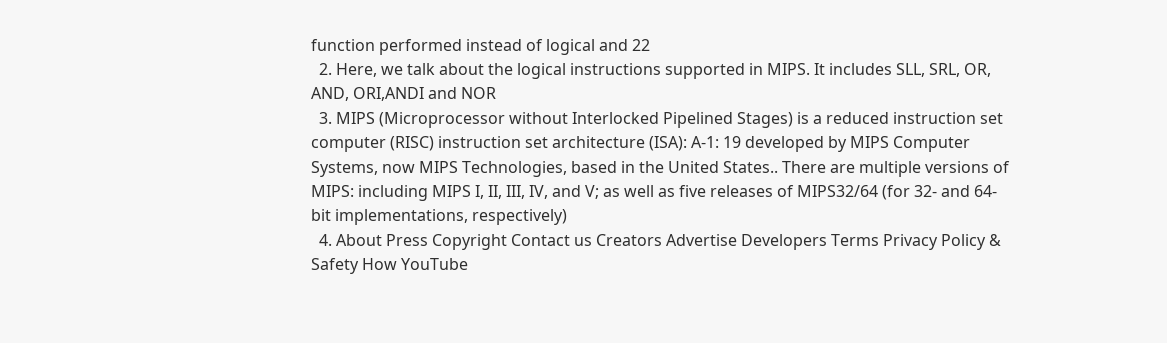function performed instead of logical and 22
  2. Here, we talk about the logical instructions supported in MIPS. It includes SLL, SRL, OR, AND, ORI,ANDI and NOR
  3. MIPS (Microprocessor without Interlocked Pipelined Stages) is a reduced instruction set computer (RISC) instruction set architecture (ISA): A-1: 19 developed by MIPS Computer Systems, now MIPS Technologies, based in the United States.. There are multiple versions of MIPS: including MIPS I, II, III, IV, and V; as well as five releases of MIPS32/64 (for 32- and 64-bit implementations, respectively)
  4. About Press Copyright Contact us Creators Advertise Developers Terms Privacy Policy & Safety How YouTube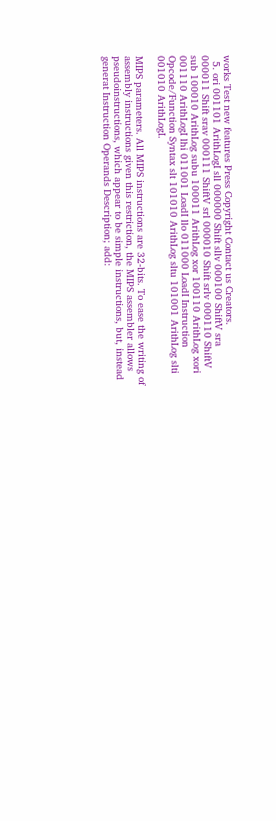works Test new features Press Copyright Contact us Creators.
  5. ori 001101 ArithLogI sll 000000 Shift sllv 000100 ShiftV sra 000011 Shift srav 000111 ShiftV srl 000010 Shift srlv 000110 ShiftV sub 100010 ArithLog subu 100011 ArithLog xor 100110 ArithLog xori 001110 ArithLogI lhi 011001 LoadI llo 011000 LoadI Instruction Opcode/Function Syntax slt 101010 ArithLog sltu 101001 ArithLog slti 001010 ArithLogI.

MIPS parameters. All MIPS instructions are 32-bits. To ease the writing of assembly instructions given this restriction, the MIPS assembler allows pseudoinstructions, which appear to be simple instructions, but, instead generat Instruction Operands Description; add: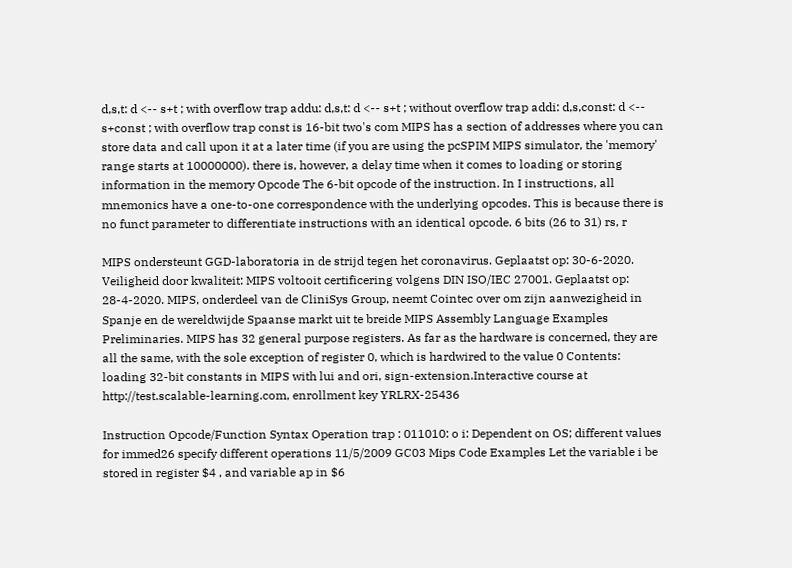d,s,t: d <-- s+t ; with overflow trap addu: d,s,t: d <-- s+t ; without overflow trap addi: d,s,const: d <-- s+const ; with overflow trap const is 16-bit two's com MIPS has a section of addresses where you can store data and call upon it at a later time (if you are using the pcSPIM MIPS simulator, the 'memory' range starts at 10000000). there is, however, a delay time when it comes to loading or storing information in the memory Opcode The 6-bit opcode of the instruction. In I instructions, all mnemonics have a one-to-one correspondence with the underlying opcodes. This is because there is no funct parameter to differentiate instructions with an identical opcode. 6 bits (26 to 31) rs, r

MIPS ondersteunt GGD-laboratoria in de strijd tegen het coronavirus. Geplaatst op: 30-6-2020. Veiligheid door kwaliteit: MIPS voltooit certificering volgens DIN ISO/IEC 27001. Geplaatst op: 28-4-2020. MIPS, onderdeel van de CliniSys Group, neemt Cointec over om zijn aanwezigheid in Spanje en de wereldwijde Spaanse markt uit te breide MIPS Assembly Language Examples Preliminaries. MIPS has 32 general purpose registers. As far as the hardware is concerned, they are all the same, with the sole exception of register 0, which is hardwired to the value 0 Contents: loading 32-bit constants in MIPS with lui and ori, sign-extension.Interactive course at http://test.scalable-learning.com, enrollment key YRLRX-25436

Instruction Opcode/Function Syntax Operation trap : 011010: o i: Dependent on OS; different values for immed26 specify different operations 11/5/2009 GC03 Mips Code Examples Let the variable i be stored in register $4 , and variable ap in $6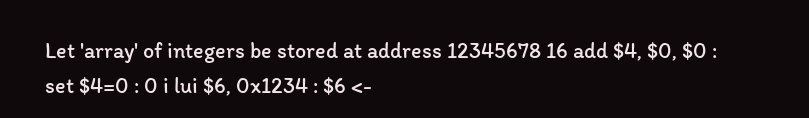Let 'array' of integers be stored at address 12345678 16 add $4, $0, $0 : set $4=0 : 0 i lui $6, 0x1234 : $6 <-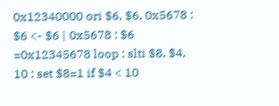0x12340000 ori $6, $6, 0x5678 : $6 <- $6 | 0x5678 : $6 =0x12345678 loop : slti $8, $4, 10 : set $8=1 if $4 < 10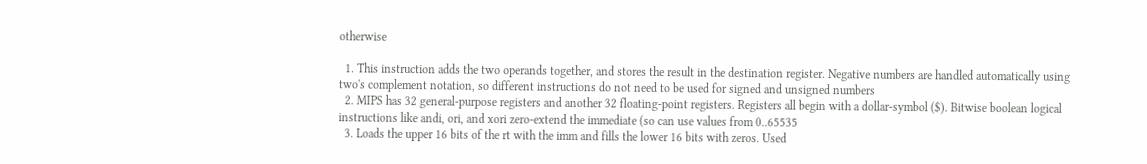otherwise

  1. This instruction adds the two operands together, and stores the result in the destination register. Negative numbers are handled automatically using two's complement notation, so different instructions do not need to be used for signed and unsigned numbers
  2. MIPS has 32 general-purpose registers and another 32 floating-point registers. Registers all begin with a dollar-symbol ($). Bitwise boolean logical instructions like andi, ori, and xori zero-extend the immediate (so can use values from 0..65535
  3. Loads the upper 16 bits of the rt with the imm and fills the lower 16 bits with zeros. Used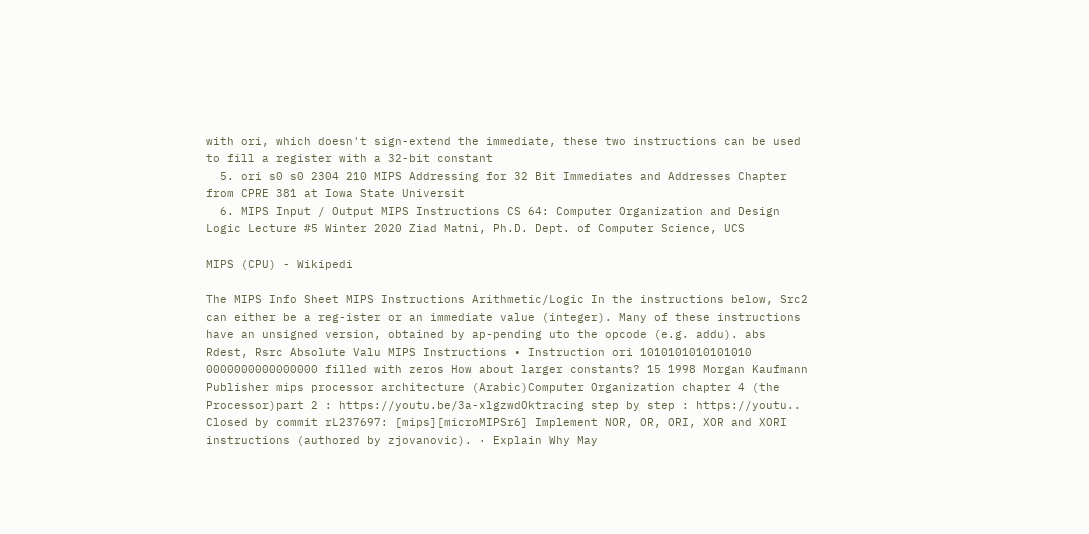with ori, which doesn't sign-extend the immediate, these two instructions can be used to fill a register with a 32-bit constant
  5. ori s0 s0 2304 210 MIPS Addressing for 32 Bit Immediates and Addresses Chapter from CPRE 381 at Iowa State Universit
  6. MIPS Input / Output MIPS Instructions CS 64: Computer Organization and Design Logic Lecture #5 Winter 2020 Ziad Matni, Ph.D. Dept. of Computer Science, UCS

MIPS (CPU) - Wikipedi

The MIPS Info Sheet MIPS Instructions Arithmetic/Logic In the instructions below, Src2 can either be a reg-ister or an immediate value (integer). Many of these instructions have an unsigned version, obtained by ap-pending uto the opcode (e.g. addu). abs Rdest, Rsrc Absolute Valu MIPS Instructions • Instruction ori 1010101010101010 0000000000000000 filled with zeros How about larger constants? 15 1998 Morgan Kaufmann Publisher mips processor architecture (Arabic)Computer Organization chapter 4 (the Processor)part 2 : https://youtu.be/3a-xlgzwdOktracing step by step : https://youtu.. Closed by commit rL237697: [mips][microMIPSr6] Implement NOR, OR, ORI, XOR and XORI instructions (authored by zjovanovic). · Explain Why May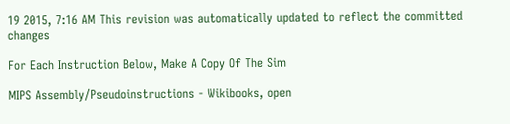19 2015, 7:16 AM This revision was automatically updated to reflect the committed changes

For Each Instruction Below, Make A Copy Of The Sim

MIPS Assembly/Pseudoinstructions - Wikibooks, open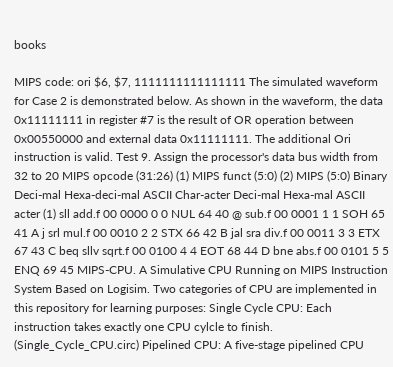books

MIPS code: ori $6, $7, 1111111111111111 The simulated waveform for Case 2 is demonstrated below. As shown in the waveform, the data 0x11111111 in register #7 is the result of OR operation between 0x00550000 and external data 0x11111111. The additional Ori instruction is valid. Test 9. Assign the processor's data bus width from 32 to 20 MIPS opcode (31:26) (1) MIPS funct (5:0) (2) MIPS (5:0) Binary Deci-mal Hexa-deci-mal ASCII Char-acter Deci-mal Hexa-mal ASCII acter (1) sll add.f 00 0000 0 0 NUL 64 40 @ sub.f 00 0001 1 1 SOH 65 41 A j srl mul.f 00 0010 2 2 STX 66 42 B jal sra div.f 00 0011 3 3 ETX 67 43 C beq sllv sqrt.f 00 0100 4 4 EOT 68 44 D bne abs.f 00 0101 5 5 ENQ 69 45 MIPS-CPU. A Simulative CPU Running on MIPS Instruction System Based on Logisim. Two categories of CPU are implemented in this repository for learning purposes: Single Cycle CPU: Each instruction takes exactly one CPU cylcle to finish. (Single_Cycle_CPU.circ) Pipelined CPU: A five-stage pipelined CPU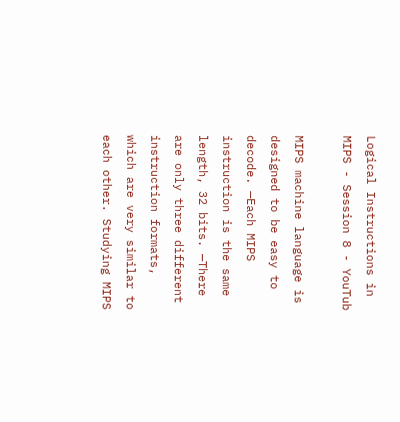Logical Instructions in MIPS - Session 8 - YouTub

MIPS machine language is designed to be easy to decode. —Each MIPS instruction is the same length, 32 bits. —There are only three different instruction formats, which are very similar to each other. Studying MIPS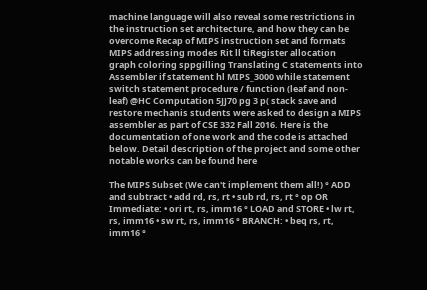machine language will also reveal some restrictions in the instruction set architecture, and how they can be overcome Recap of MIPS instruction set and formats MIPS addressing modes Rit ll tiRegister allocation graph coloring sppgilling Translating C statements into Assembler if statement hl MIPS_3000 while statement switch statement procedure / function (leaf and non-leaf) @HC Computation 5JJ70 pg 3 p( stack save and restore mechanis students were asked to design a MIPS assembler as part of CSE 332 Fall 2016. Here is the documentation of one work and the code is attached below. Detail description of the project and some other notable works can be found here

The MIPS Subset (We can't implement them all!) ° ADD and subtract • add rd, rs, rt • sub rd, rs, rt ° op OR Immediate: • ori rt, rs, imm16 ° LOAD and STORE • lw rt, rs, imm16 • sw rt, rs, imm16 ° BRANCH: • beq rs, rt, imm16 °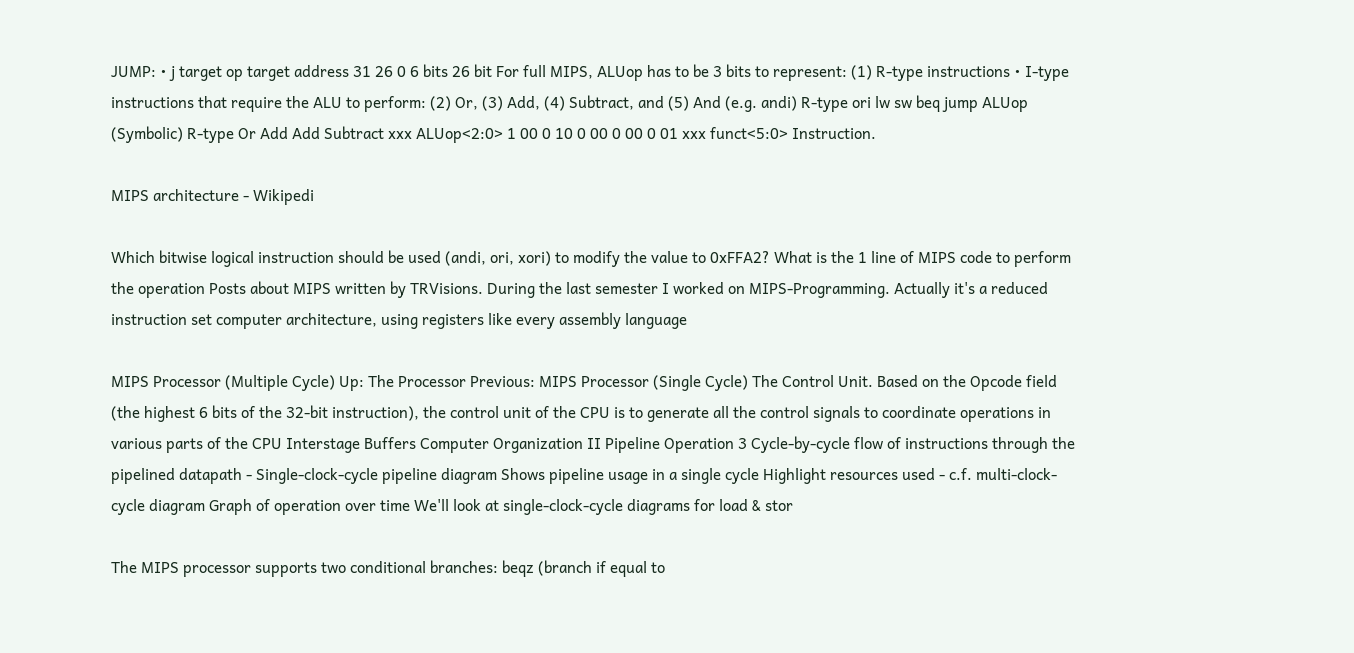JUMP: • j target op target address 31 26 0 6 bits 26 bit For full MIPS, ALUop has to be 3 bits to represent: (1) R-type instructions • I-type instructions that require the ALU to perform: (2) Or, (3) Add, (4) Subtract, and (5) And (e.g. andi) R-type ori lw sw beq jump ALUop (Symbolic) R-type Or Add Add Subtract xxx ALUop<2:0> 1 00 0 10 0 00 0 00 0 01 xxx funct<5:0> Instruction.

MIPS architecture - Wikipedi

Which bitwise logical instruction should be used (andi, ori, xori) to modify the value to 0xFFA2? What is the 1 line of MIPS code to perform the operation Posts about MIPS written by TRVisions. During the last semester I worked on MIPS-Programming. Actually it's a reduced instruction set computer architecture, using registers like every assembly language

MIPS Processor (Multiple Cycle) Up: The Processor Previous: MIPS Processor (Single Cycle) The Control Unit. Based on the Opcode field (the highest 6 bits of the 32-bit instruction), the control unit of the CPU is to generate all the control signals to coordinate operations in various parts of the CPU Interstage Buffers Computer Organization II Pipeline Operation 3 Cycle-by-cycle flow of instructions through the pipelined datapath - Single-clock-cycle pipeline diagram Shows pipeline usage in a single cycle Highlight resources used - c.f. multi-clock-cycle diagram Graph of operation over time We'll look at single-clock-cycle diagrams for load & stor

The MIPS processor supports two conditional branches: beqz (branch if equal to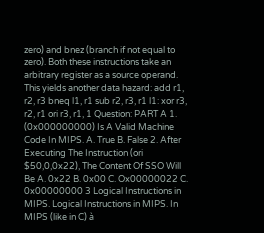zero) and bnez (branch if not equal to zero). Both these instructions take an arbitrary register as a source operand. This yields another data hazard: add r1, r2, r3 bneq l1, r1 sub r2, r3, r1 l1: xor r3, r2, r1 ori r3, r1, 1 Question: PART A 1. (0x000000000) Is A Valid Machine Code In MIPS. A. True B. False 2. After Executing The Instruction (ori $50,0,0x22), The Content Of SSO Will Be A. 0x22 B. 0x00 C. Ox00000022 C. 0x00000000 3 Logical Instructions in MIPS. Logical Instructions in MIPS. In MIPS (like in C) à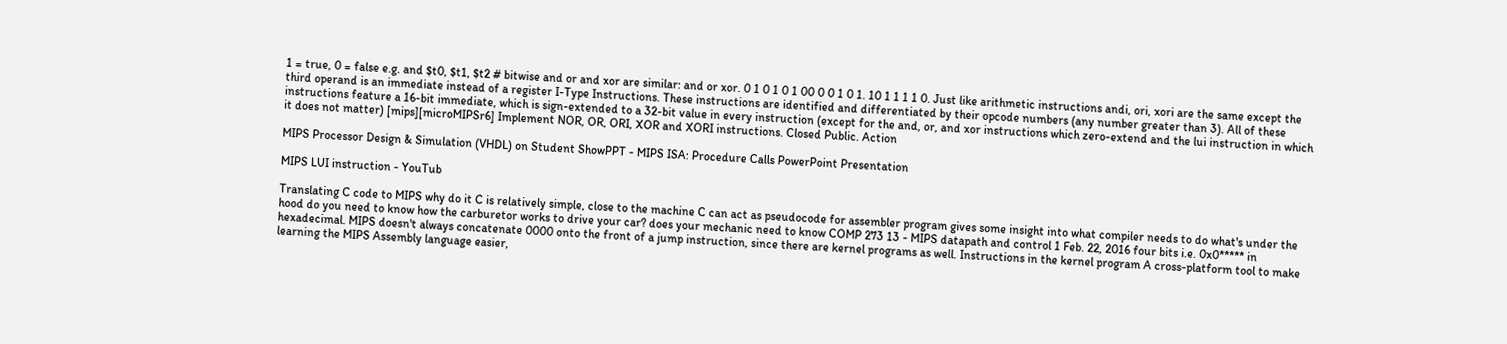1 = true, 0 = false e.g. and $t0, $t1, $t2 # bitwise and or and xor are similar: and or xor. 0 1 0 1 0 1 00 0 0 1 0 1. 10 1 1 1 1 0. Just like arithmetic instructions andi, ori, xori are the same except the third operand is an immediate instead of a register I-Type Instructions. These instructions are identified and differentiated by their opcode numbers (any number greater than 3). All of these instructions feature a 16-bit immediate, which is sign-extended to a 32-bit value in every instruction (except for the and, or, and xor instructions which zero-extend and the lui instruction in which it does not matter) [mips][microMIPSr6] Implement NOR, OR, ORI, XOR and XORI instructions. Closed Public. Action

MIPS Processor Design & Simulation (VHDL) on Student ShowPPT - MIPS ISA: Procedure Calls PowerPoint Presentation

MIPS LUI instruction - YouTub

Translating C code to MIPS why do it C is relatively simple, close to the machine C can act as pseudocode for assembler program gives some insight into what compiler needs to do what's under the hood do you need to know how the carburetor works to drive your car? does your mechanic need to know COMP 273 13 - MIPS datapath and control 1 Feb. 22, 2016 four bits i.e. 0x0***** in hexadecimal. MIPS doesn't always concatenate 0000 onto the front of a jump instruction, since there are kernel programs as well. Instructions in the kernel program A cross-platform tool to make learning the MIPS Assembly language easier,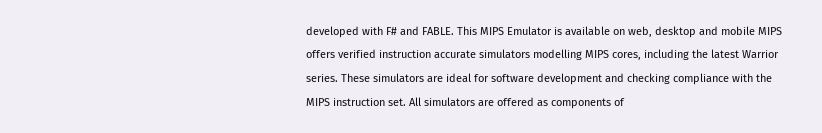developed with F# and FABLE. This MIPS Emulator is available on web, desktop and mobile MIPS offers verified instruction accurate simulators modelling MIPS cores, including the latest Warrior series. These simulators are ideal for software development and checking compliance with the MIPS instruction set. All simulators are offered as components of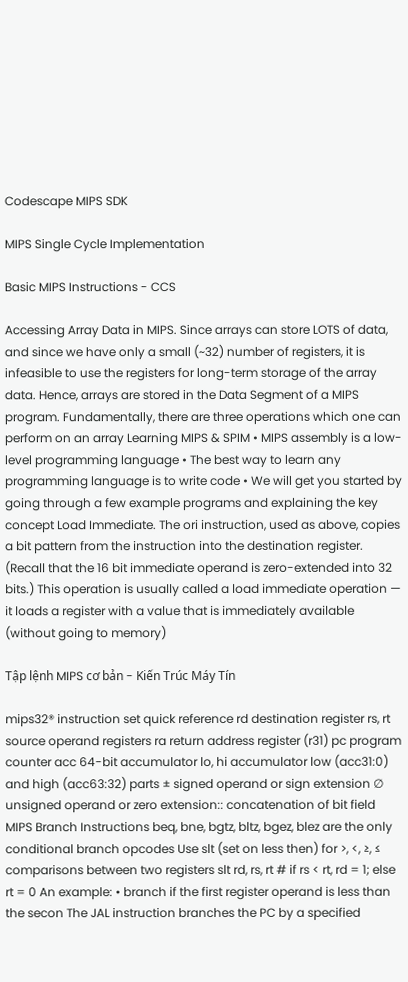Codescape MIPS SDK

MIPS Single Cycle Implementation

Basic MIPS Instructions - CCS

Accessing Array Data in MIPS. Since arrays can store LOTS of data, and since we have only a small (~32) number of registers, it is infeasible to use the registers for long-term storage of the array data. Hence, arrays are stored in the Data Segment of a MIPS program. Fundamentally, there are three operations which one can perform on an array Learning MIPS & SPIM • MIPS assembly is a low-level programming language • The best way to learn any programming language is to write code • We will get you started by going through a few example programs and explaining the key concept Load Immediate. The ori instruction, used as above, copies a bit pattern from the instruction into the destination register. (Recall that the 16 bit immediate operand is zero-extended into 32 bits.) This operation is usually called a load immediate operation — it loads a register with a value that is immediately available (without going to memory)

Tập lệnh MIPS cơ bản - Kiến Trúc Máy Tín

mips32® instruction set quick reference rd destination register rs, rt source operand registers ra return address register (r31) pc program counter acc 64-bit accumulator lo, hi accumulator low (acc31:0) and high (acc63:32) parts ± signed operand or sign extension ∅ unsigned operand or zero extension:: concatenation of bit field MIPS Branch Instructions beq, bne, bgtz, bltz, bgez, blez are the only conditional branch opcodes Use slt (set on less then) for >, <, ≥, ≤ comparisons between two registers slt rd, rs, rt # if rs < rt, rd = 1; else rt = 0 An example: • branch if the first register operand is less than the secon The JAL instruction branches the PC by a specified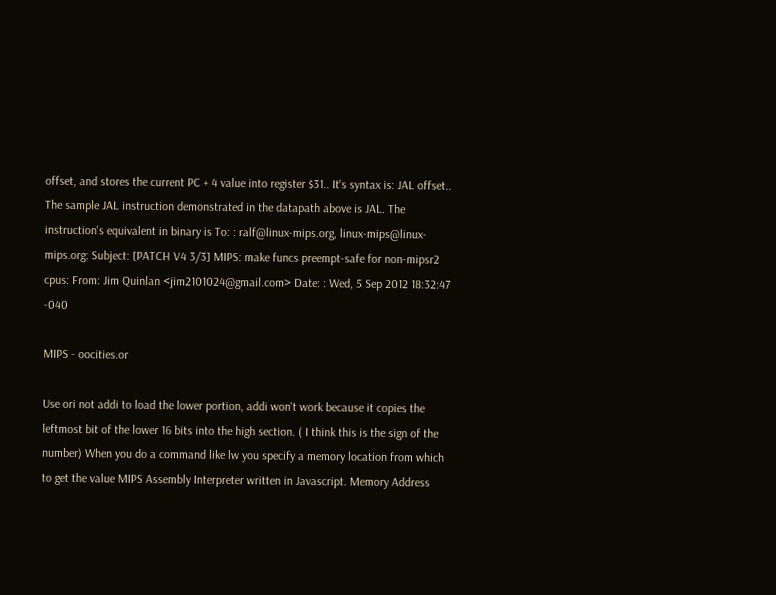offset, and stores the current PC + 4 value into register $31.. It's syntax is: JAL offset.. The sample JAL instruction demonstrated in the datapath above is JAL. The instruction's equivalent in binary is To: : ralf@linux-mips.org, linux-mips@linux-mips.org: Subject: [PATCH V4 3/3] MIPS: make funcs preempt-safe for non-mipsr2 cpus: From: Jim Quinlan <jim2101024@gmail.com> Date: : Wed, 5 Sep 2012 18:32:47 -040

MIPS - oocities.or

Use ori not addi to load the lower portion, addi won't work because it copies the leftmost bit of the lower 16 bits into the high section. ( I think this is the sign of the number) When you do a command like lw you specify a memory location from which to get the value MIPS Assembly Interpreter written in Javascript. Memory Address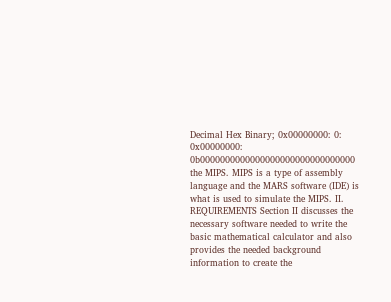Decimal Hex Binary; 0x00000000: 0: 0x00000000: 0b0000000000000000000000000000000 the MIPS. MIPS is a type of assembly language and the MARS software (IDE) is what is used to simulate the MIPS. II. REQUIREMENTS Section II discusses the necessary software needed to write the basic mathematical calculator and also provides the needed background information to create the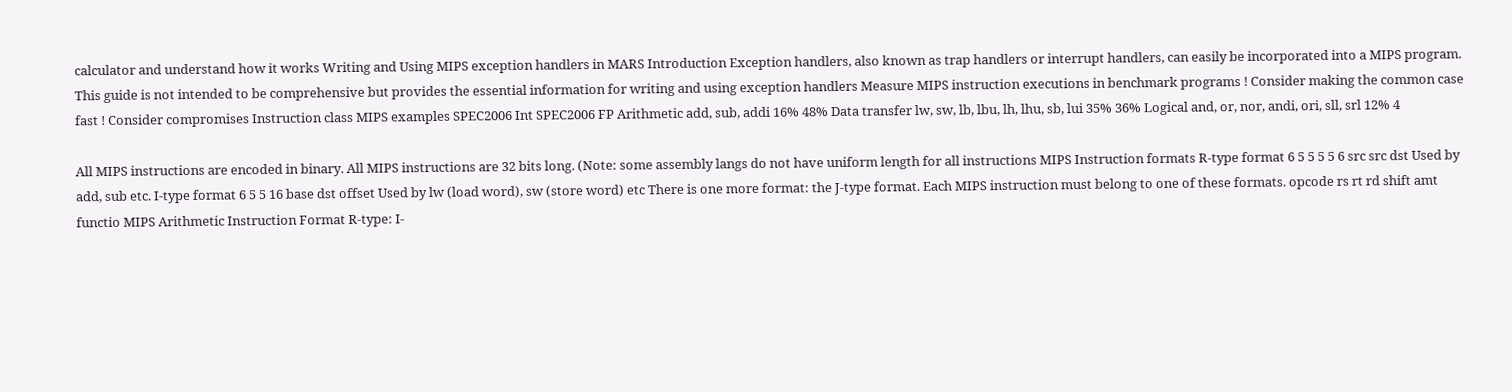calculator and understand how it works Writing and Using MIPS exception handlers in MARS Introduction Exception handlers, also known as trap handlers or interrupt handlers, can easily be incorporated into a MIPS program. This guide is not intended to be comprehensive but provides the essential information for writing and using exception handlers Measure MIPS instruction executions in benchmark programs ! Consider making the common case fast ! Consider compromises Instruction class MIPS examples SPEC2006 Int SPEC2006 FP Arithmetic add, sub, addi 16% 48% Data transfer lw, sw, lb, lbu, lh, lhu, sb, lui 35% 36% Logical and, or, nor, andi, ori, sll, srl 12% 4

All MIPS instructions are encoded in binary. All MIPS instructions are 32 bits long. (Note: some assembly langs do not have uniform length for all instructions MIPS Instruction formats R-type format 6 5 5 5 5 6 src src dst Used by add, sub etc. I-type format 6 5 5 16 base dst offset Used by lw (load word), sw (store word) etc There is one more format: the J-type format. Each MIPS instruction must belong to one of these formats. opcode rs rt rd shift amt functio MIPS Arithmetic Instruction Format R-type: I-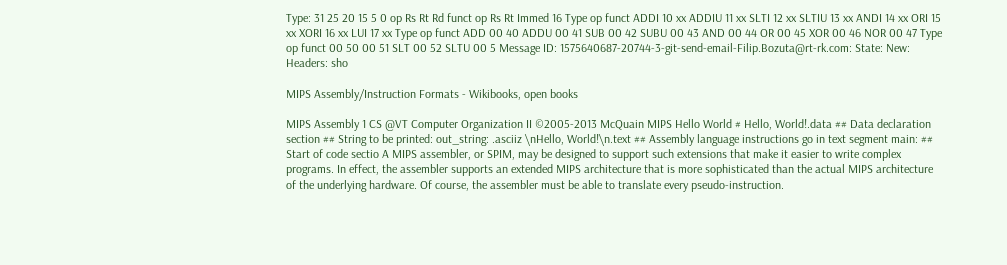Type: 31 25 20 15 5 0 op Rs Rt Rd funct op Rs Rt Immed 16 Type op funct ADDI 10 xx ADDIU 11 xx SLTI 12 xx SLTIU 13 xx ANDI 14 xx ORI 15 xx XORI 16 xx LUI 17 xx Type op funct ADD 00 40 ADDU 00 41 SUB 00 42 SUBU 00 43 AND 00 44 OR 00 45 XOR 00 46 NOR 00 47 Type op funct 00 50 00 51 SLT 00 52 SLTU 00 5 Message ID: 1575640687-20744-3-git-send-email-Filip.Bozuta@rt-rk.com: State: New: Headers: sho

MIPS Assembly/Instruction Formats - Wikibooks, open books

MIPS Assembly 1 CS @VT Computer Organization II ©2005-2013 McQuain MIPS Hello World # Hello, World!.data ## Data declaration section ## String to be printed: out_string: .asciiz \nHello, World!\n.text ## Assembly language instructions go in text segment main: ## Start of code sectio A MIPS assembler, or SPIM, may be designed to support such extensions that make it easier to write complex programs. In effect, the assembler supports an extended MIPS architecture that is more sophisticated than the actual MIPS architecture of the underlying hardware. Of course, the assembler must be able to translate every pseudo-instruction.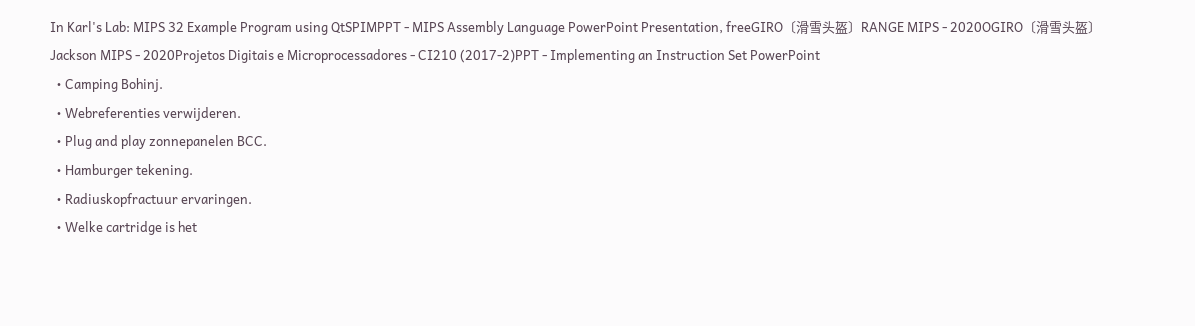In Karl's Lab: MIPS 32 Example Program using QtSPIMPPT - MIPS Assembly Language PowerPoint Presentation, freeGIRO〔滑雪头盔〕RANGE MIPS - 2020OGIRO〔滑雪头盔〕Jackson MIPS - 2020Projetos Digitais e Microprocessadores - CI210 (2017-2)PPT - Implementing an Instruction Set PowerPoint
  • Camping Bohinj.
  • Webreferenties verwijderen.
  • Plug and play zonnepanelen BCC.
  • Hamburger tekening.
  • Radiuskopfractuur ervaringen.
  • Welke cartridge is het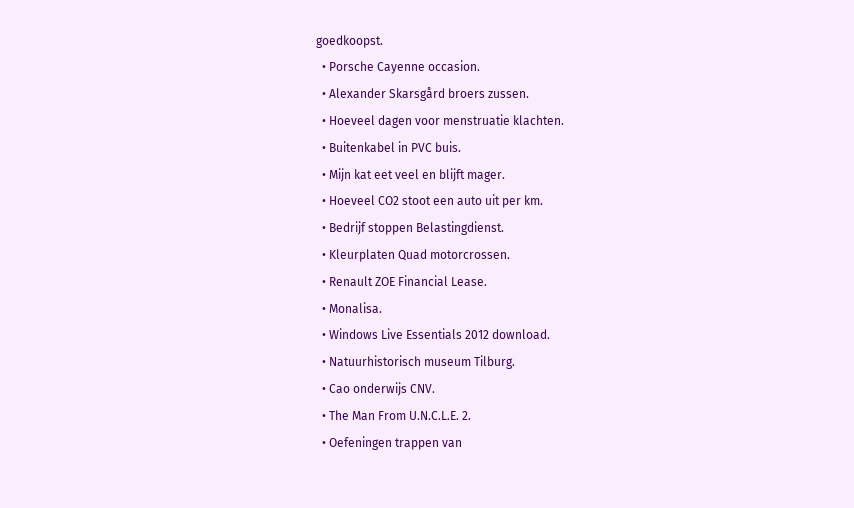goedkoopst.
  • Porsche Cayenne occasion.
  • Alexander Skarsgård broers zussen.
  • Hoeveel dagen voor menstruatie klachten.
  • Buitenkabel in PVC buis.
  • Mijn kat eet veel en blijft mager.
  • Hoeveel CO2 stoot een auto uit per km.
  • Bedrijf stoppen Belastingdienst.
  • Kleurplaten Quad motorcrossen.
  • Renault ZOE Financial Lease.
  • Monalisa.
  • Windows Live Essentials 2012 download.
  • Natuurhistorisch museum Tilburg.
  • Cao onderwijs CNV.
  • The Man From U.N.C.L.E. 2.
  • Oefeningen trappen van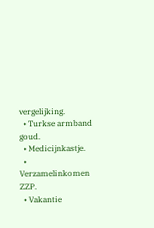vergelijking.
  • Turkse armband goud.
  • Medicijnkastje.
  • Verzamelinkomen ZZP.
  • Vakantie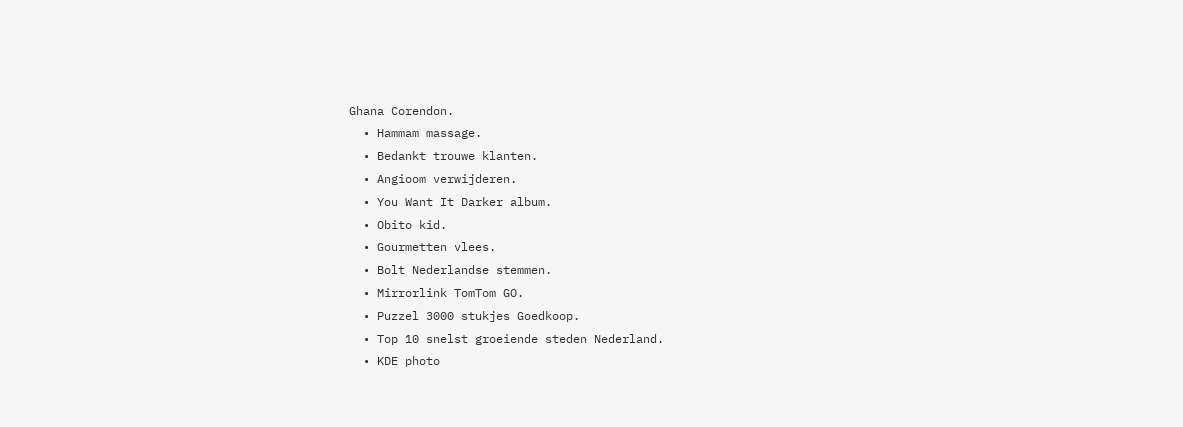Ghana Corendon.
  • Hammam massage.
  • Bedankt trouwe klanten.
  • Angioom verwijderen.
  • You Want It Darker album.
  • Obito kid.
  • Gourmetten vlees.
  • Bolt Nederlandse stemmen.
  • Mirrorlink TomTom GO.
  • Puzzel 3000 stukjes Goedkoop.
  • Top 10 snelst groeiende steden Nederland.
  • KDE photo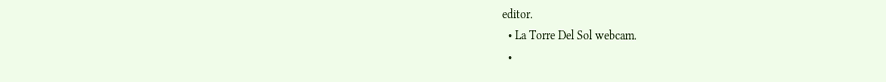editor.
  • La Torre Del Sol webcam.
  •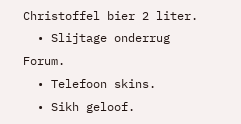Christoffel bier 2 liter.
  • Slijtage onderrug Forum.
  • Telefoon skins.
  • Sikh geloof.